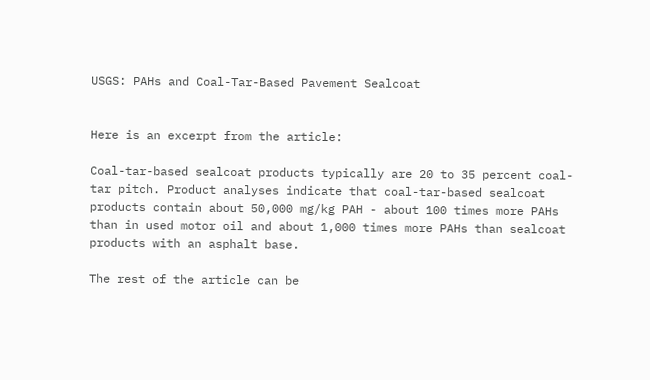USGS: PAHs and Coal-Tar-Based Pavement Sealcoat


Here is an excerpt from the article:

Coal-tar-based sealcoat products typically are 20 to 35 percent coal-tar pitch. Product analyses indicate that coal-tar-based sealcoat products contain about 50,000 mg/kg PAH - about 100 times more PAHs than in used motor oil and about 1,000 times more PAHs than sealcoat products with an asphalt base.

The rest of the article can be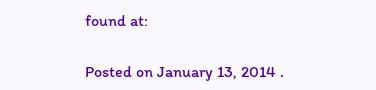found at:

Posted on January 13, 2014 .